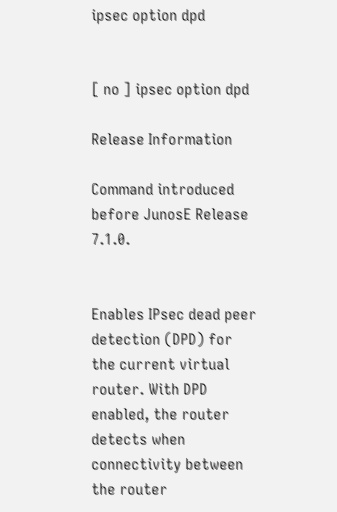ipsec option dpd


[ no ] ipsec option dpd

Release Information

Command introduced before JunosE Release 7.1.0.


Enables IPsec dead peer detection (DPD) for the current virtual router. With DPD enabled, the router detects when connectivity between the router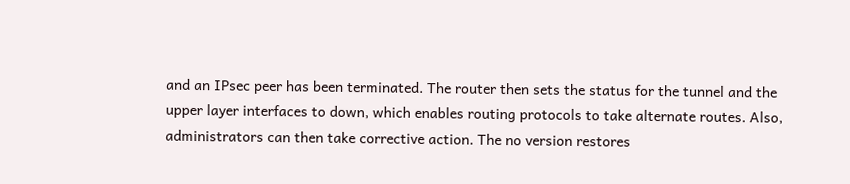and an IPsec peer has been terminated. The router then sets the status for the tunnel and the upper layer interfaces to down, which enables routing protocols to take alternate routes. Also, administrators can then take corrective action. The no version restores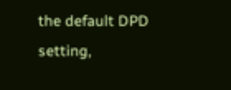the default DPD setting,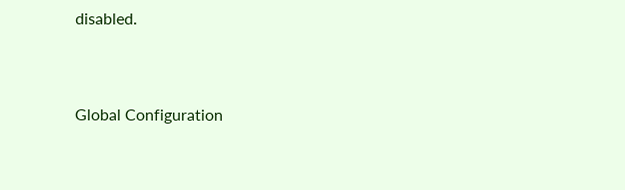disabled.


Global Configuration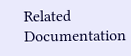Related Documentation